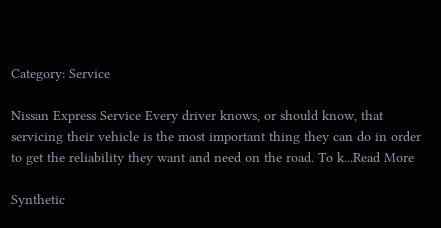Category: Service

Nissan Express Service Every driver knows, or should know, that servicing their vehicle is the most important thing they can do in order to get the reliability they want and need on the road. To k...Read More

Synthetic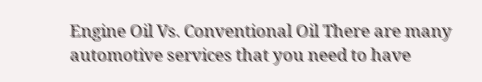Engine Oil Vs. Conventional Oil There are many automotive services that you need to have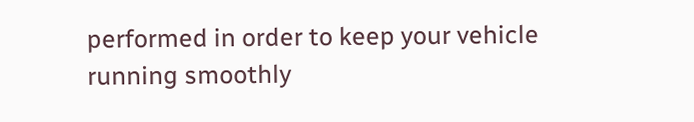performed in order to keep your vehicle running smoothly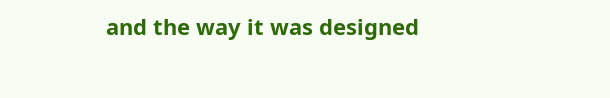and the way it was designed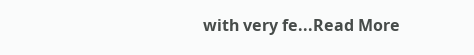with very fe...Read More